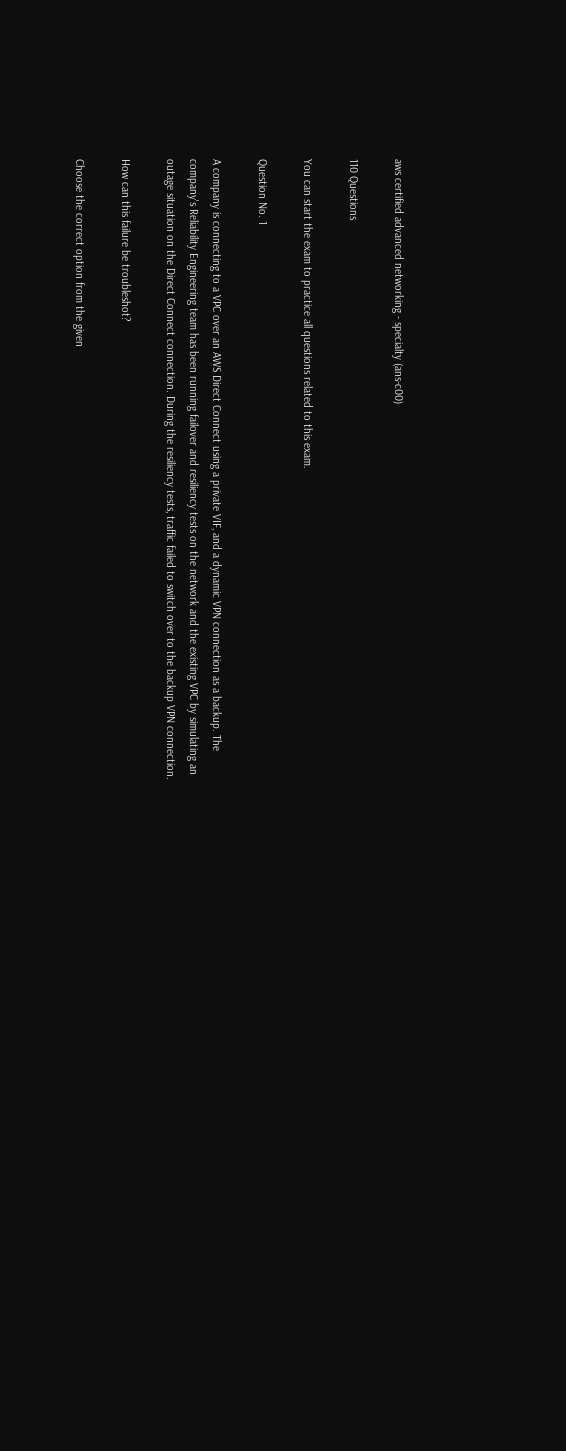aws certified advanced networking - specialty (ans-c00)

110 Questions

You can start the exam to practice all questions related to this exam.

Question No. 1

A company is connecting to a VPC over an AWS Direct Connect using a private VIF, and a dynamic VPN connection as a backup. The company's Reliability Engineering team has been running failover and resiliency tests on the network and the existing VPC by simulating an outage situation on the Direct Connect connection. During the resiliency tests, traffic failed to switch over to the backup VPN connection.

How can this failure be troubleshot?

Choose the correct option from the given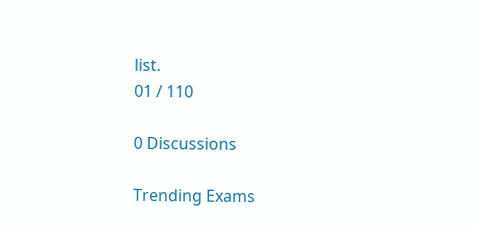list.
01 / 110

0 Discussions

Trending Exams